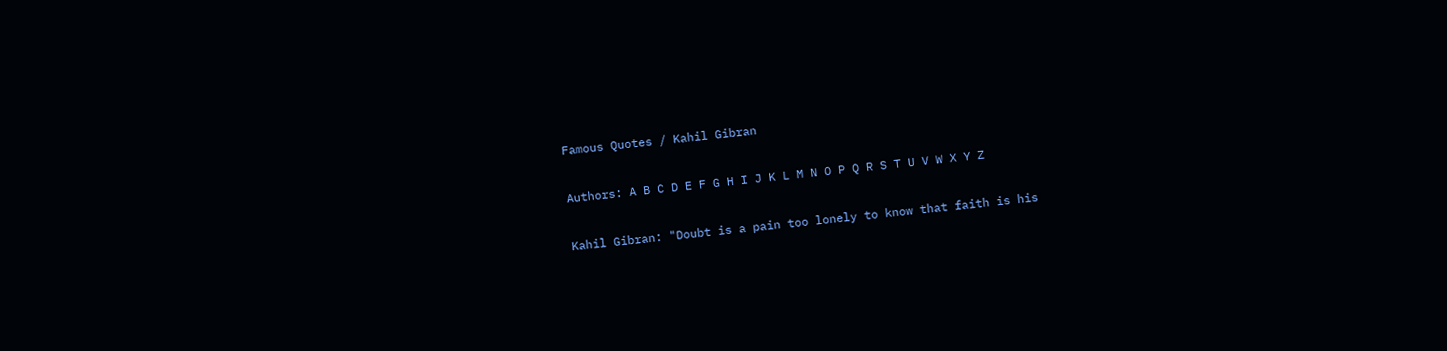Famous Quotes / Kahil Gibran

Authors: A B C D E F G H I J K L M N O P Q R S T U V W X Y Z

Kahil Gibran: "Doubt is a pain too lonely to know that faith is his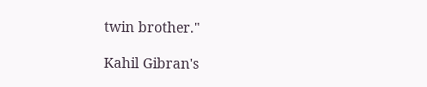twin brother."

Kahil Gibran's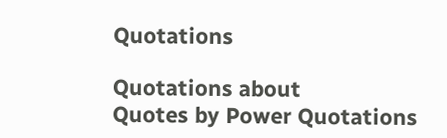Quotations

Quotations about
Quotes by Power Quotations